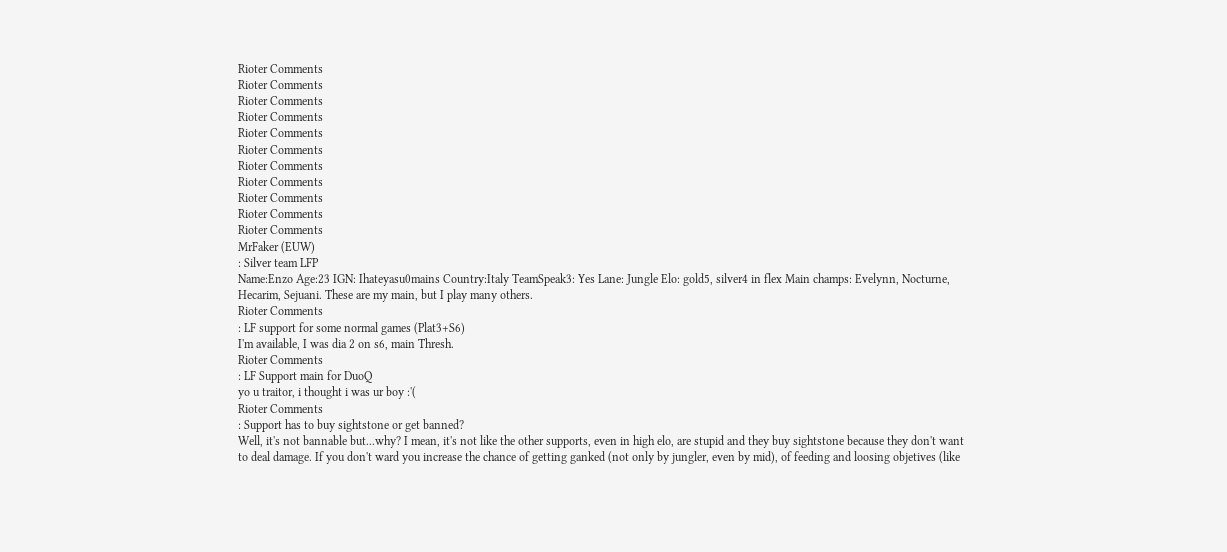Rioter Comments
Rioter Comments
Rioter Comments
Rioter Comments
Rioter Comments
Rioter Comments
Rioter Comments
Rioter Comments
Rioter Comments
Rioter Comments
Rioter Comments
MrFaker (EUW)
: Silver team LFP
Name:Enzo Age:23 IGN: Ihateyasu0mains Country:Italy TeamSpeak3: Yes Lane: Jungle Elo: gold5, silver4 in flex Main champs: Evelynn, Nocturne, Hecarim, Sejuani. These are my main, but I play many others.
Rioter Comments
: LF support for some normal games (Plat3+S6)
I'm available, I was dia 2 on s6, main Thresh.
Rioter Comments
: LF Support main for DuoQ
yo u traitor, i thought i was ur boy :'(
Rioter Comments
: Support has to buy sightstone or get banned?
Well, it's not bannable but...why? I mean, it's not like the other supports, even in high elo, are stupid and they buy sightstone because they don't want to deal damage. If you don't ward you increase the chance of getting ganked (not only by jungler, even by mid), of feeding and loosing objetives (like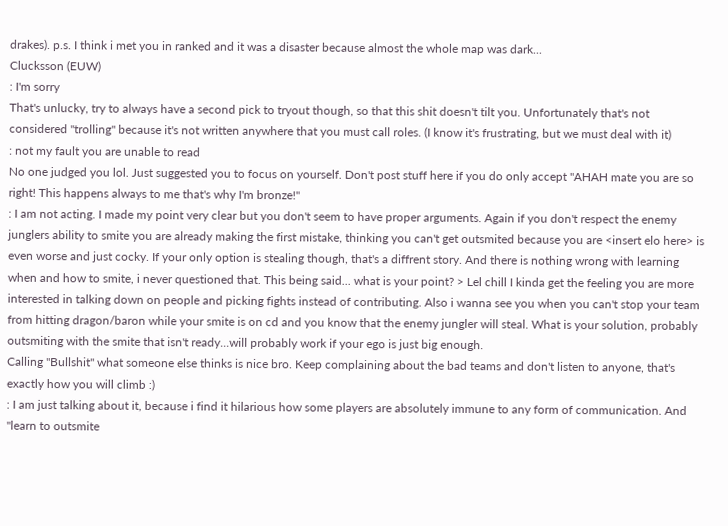drakes). p.s. I think i met you in ranked and it was a disaster because almost the whole map was dark...
Clucksson (EUW)
: I'm sorry
That's unlucky, try to always have a second pick to tryout though, so that this shit doesn't tilt you. Unfortunately that's not considered "trolling" because it's not written anywhere that you must call roles. (I know it's frustrating, but we must deal with it)
: not my fault you are unable to read
No one judged you lol. Just suggested you to focus on yourself. Don't post stuff here if you do only accept "AHAH mate you are so right! This happens always to me that's why I'm bronze!"
: I am not acting. I made my point very clear but you don't seem to have proper arguments. Again if you don't respect the enemy junglers ability to smite you are already making the first mistake, thinking you can't get outsmited because you are <insert elo here> is even worse and just cocky. If your only option is stealing though, that's a diffrent story. And there is nothing wrong with learning when and how to smite, i never questioned that. This being said... what is your point? > Lel chill I kinda get the feeling you are more interested in talking down on people and picking fights instead of contributing. Also i wanna see you when you can't stop your team from hitting dragon/baron while your smite is on cd and you know that the enemy jungler will steal. What is your solution, probably outsmiting with the smite that isn't ready...will probably work if your ego is just big enough.
Calling "Bullshit" what someone else thinks is nice bro. Keep complaining about the bad teams and don't listen to anyone, that's exactly how you will climb :)
: I am just talking about it, because i find it hilarious how some players are absolutely immune to any form of communication. And "learn to outsmite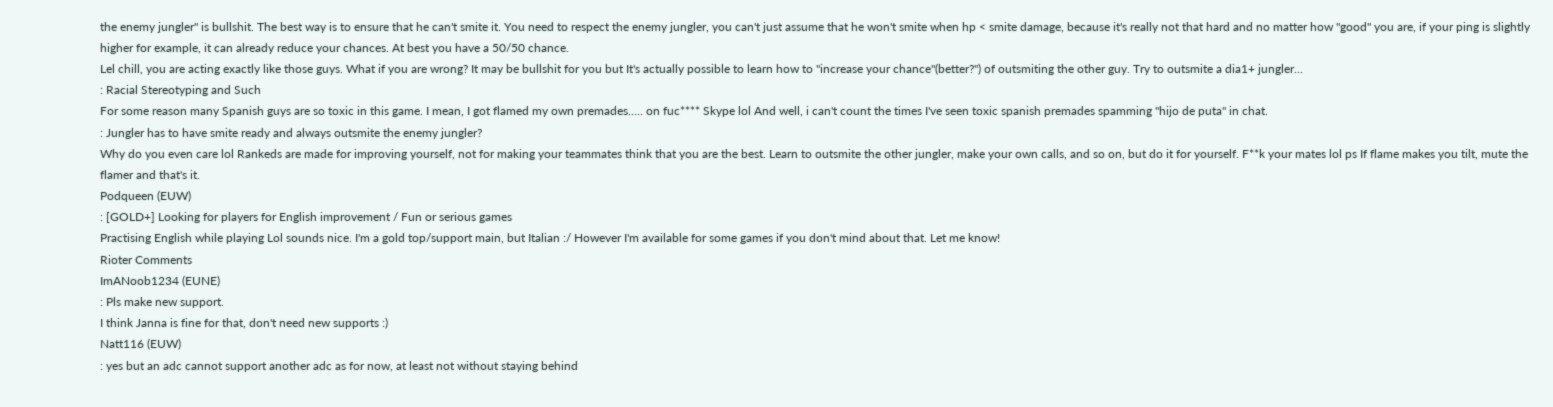the enemy jungler" is bullshit. The best way is to ensure that he can't smite it. You need to respect the enemy jungler, you can't just assume that he won't smite when hp < smite damage, because it's really not that hard and no matter how "good" you are, if your ping is slightly higher for example, it can already reduce your chances. At best you have a 50/50 chance.
Lel chill, you are acting exactly like those guys. What if you are wrong? It may be bullshit for you but It's actually possible to learn how to "increase your chance"(better?") of outsmiting the other guy. Try to outsmite a dia1+ jungler...
: Racial Stereotyping and Such
For some reason many Spanish guys are so toxic in this game. I mean, I got flamed my own premades..... on fuc**** Skype lol And well, i can't count the times I've seen toxic spanish premades spamming "hijo de puta" in chat.
: Jungler has to have smite ready and always outsmite the enemy jungler?
Why do you even care lol Rankeds are made for improving yourself, not for making your teammates think that you are the best. Learn to outsmite the other jungler, make your own calls, and so on, but do it for yourself. F**k your mates lol ps If flame makes you tilt, mute the flamer and that's it.
Podqueen (EUW)
: [GOLD+] Looking for players for English improvement / Fun or serious games
Practising English while playing Lol sounds nice. I'm a gold top/support main, but Italian :/ However I'm available for some games if you don't mind about that. Let me know!
Rioter Comments
ImANoob1234 (EUNE)
: Pls make new support.
I think Janna is fine for that, don't need new supports :)
Natt116 (EUW)
: yes but an adc cannot support another adc as for now, at least not without staying behind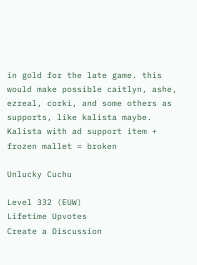in gold for the late game. this would make possible caitlyn, ashe, ezreal, corki, and some others as supports, like kalista maybe.
Kalista with ad support item + frozen mallet = broken

Unlucky Cuchu

Level 332 (EUW)
Lifetime Upvotes
Create a Discussion